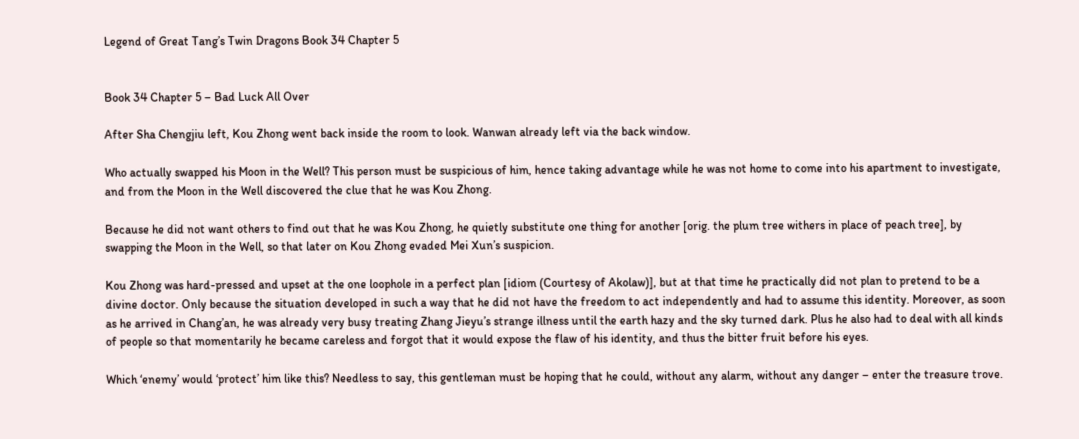Legend of Great Tang’s Twin Dragons Book 34 Chapter 5


Book 34 Chapter 5 – Bad Luck All Over

After Sha Chengjiu left, Kou Zhong went back inside the room to look. Wanwan already left via the back window.

Who actually swapped his Moon in the Well? This person must be suspicious of him, hence taking advantage while he was not home to come into his apartment to investigate, and from the Moon in the Well discovered the clue that he was Kou Zhong.

Because he did not want others to find out that he was Kou Zhong, he quietly substitute one thing for another [orig. the plum tree withers in place of peach tree], by swapping the Moon in the Well, so that later on Kou Zhong evaded Mei Xun’s suspicion.

Kou Zhong was hard-pressed and upset at the one loophole in a perfect plan [idiom (Courtesy of Akolaw)], but at that time he practically did not plan to pretend to be a divine doctor. Only because the situation developed in such a way that he did not have the freedom to act independently and had to assume this identity. Moreover, as soon as he arrived in Chang’an, he was already very busy treating Zhang Jieyu’s strange illness until the earth hazy and the sky turned dark. Plus he also had to deal with all kinds of people so that momentarily he became careless and forgot that it would expose the flaw of his identity, and thus the bitter fruit before his eyes.

Which ‘enemy’ would ‘protect’ him like this? Needless to say, this gentleman must be hoping that he could, without any alarm, without any danger – enter the treasure trove.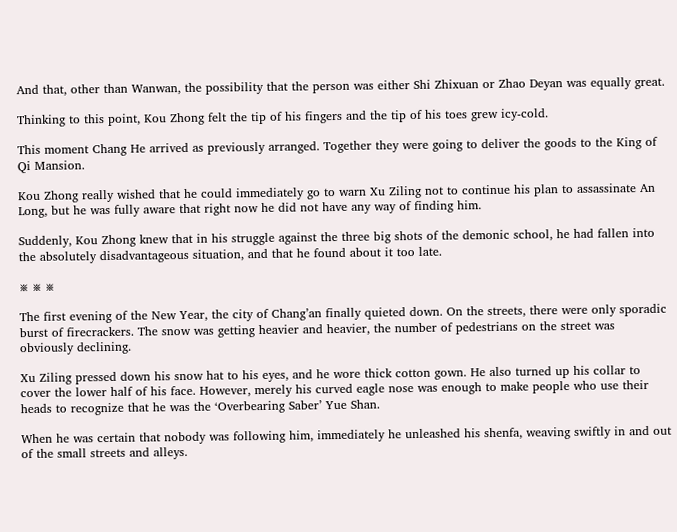And that, other than Wanwan, the possibility that the person was either Shi Zhixuan or Zhao Deyan was equally great.

Thinking to this point, Kou Zhong felt the tip of his fingers and the tip of his toes grew icy-cold.

This moment Chang He arrived as previously arranged. Together they were going to deliver the goods to the King of Qi Mansion.

Kou Zhong really wished that he could immediately go to warn Xu Ziling not to continue his plan to assassinate An Long, but he was fully aware that right now he did not have any way of finding him.

Suddenly, Kou Zhong knew that in his struggle against the three big shots of the demonic school, he had fallen into the absolutely disadvantageous situation, and that he found about it too late.

※ ※ ※

The first evening of the New Year, the city of Chang’an finally quieted down. On the streets, there were only sporadic burst of firecrackers. The snow was getting heavier and heavier, the number of pedestrians on the street was obviously declining.

Xu Ziling pressed down his snow hat to his eyes, and he wore thick cotton gown. He also turned up his collar to cover the lower half of his face. However, merely his curved eagle nose was enough to make people who use their heads to recognize that he was the ‘Overbearing Saber’ Yue Shan.

When he was certain that nobody was following him, immediately he unleashed his shenfa, weaving swiftly in and out of the small streets and alleys.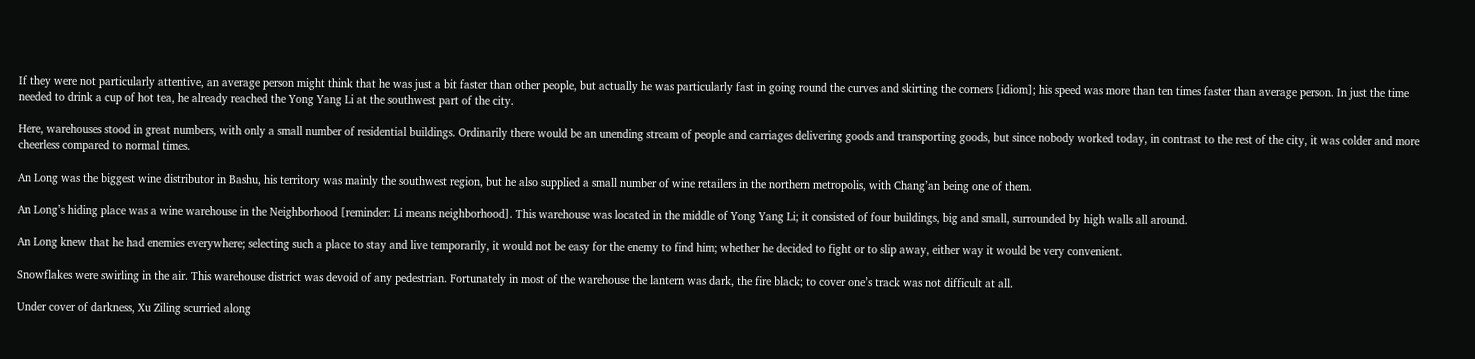If they were not particularly attentive, an average person might think that he was just a bit faster than other people, but actually he was particularly fast in going round the curves and skirting the corners [idiom]; his speed was more than ten times faster than average person. In just the time needed to drink a cup of hot tea, he already reached the Yong Yang Li at the southwest part of the city.

Here, warehouses stood in great numbers, with only a small number of residential buildings. Ordinarily there would be an unending stream of people and carriages delivering goods and transporting goods, but since nobody worked today, in contrast to the rest of the city, it was colder and more cheerless compared to normal times.

An Long was the biggest wine distributor in Bashu, his territory was mainly the southwest region, but he also supplied a small number of wine retailers in the northern metropolis, with Chang’an being one of them.

An Long’s hiding place was a wine warehouse in the Neighborhood [reminder: Li means neighborhood]. This warehouse was located in the middle of Yong Yang Li; it consisted of four buildings, big and small, surrounded by high walls all around.

An Long knew that he had enemies everywhere; selecting such a place to stay and live temporarily, it would not be easy for the enemy to find him; whether he decided to fight or to slip away, either way it would be very convenient.

Snowflakes were swirling in the air. This warehouse district was devoid of any pedestrian. Fortunately in most of the warehouse the lantern was dark, the fire black; to cover one’s track was not difficult at all.

Under cover of darkness, Xu Ziling scurried along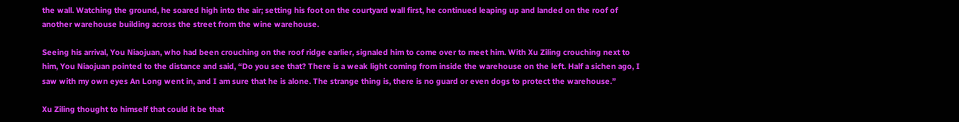the wall. Watching the ground, he soared high into the air; setting his foot on the courtyard wall first, he continued leaping up and landed on the roof of another warehouse building across the street from the wine warehouse.

Seeing his arrival, You Niaojuan, who had been crouching on the roof ridge earlier, signaled him to come over to meet him. With Xu Ziling crouching next to him, You Niaojuan pointed to the distance and said, “Do you see that? There is a weak light coming from inside the warehouse on the left. Half a sichen ago, I saw with my own eyes An Long went in, and I am sure that he is alone. The strange thing is, there is no guard or even dogs to protect the warehouse.”

Xu Ziling thought to himself that could it be that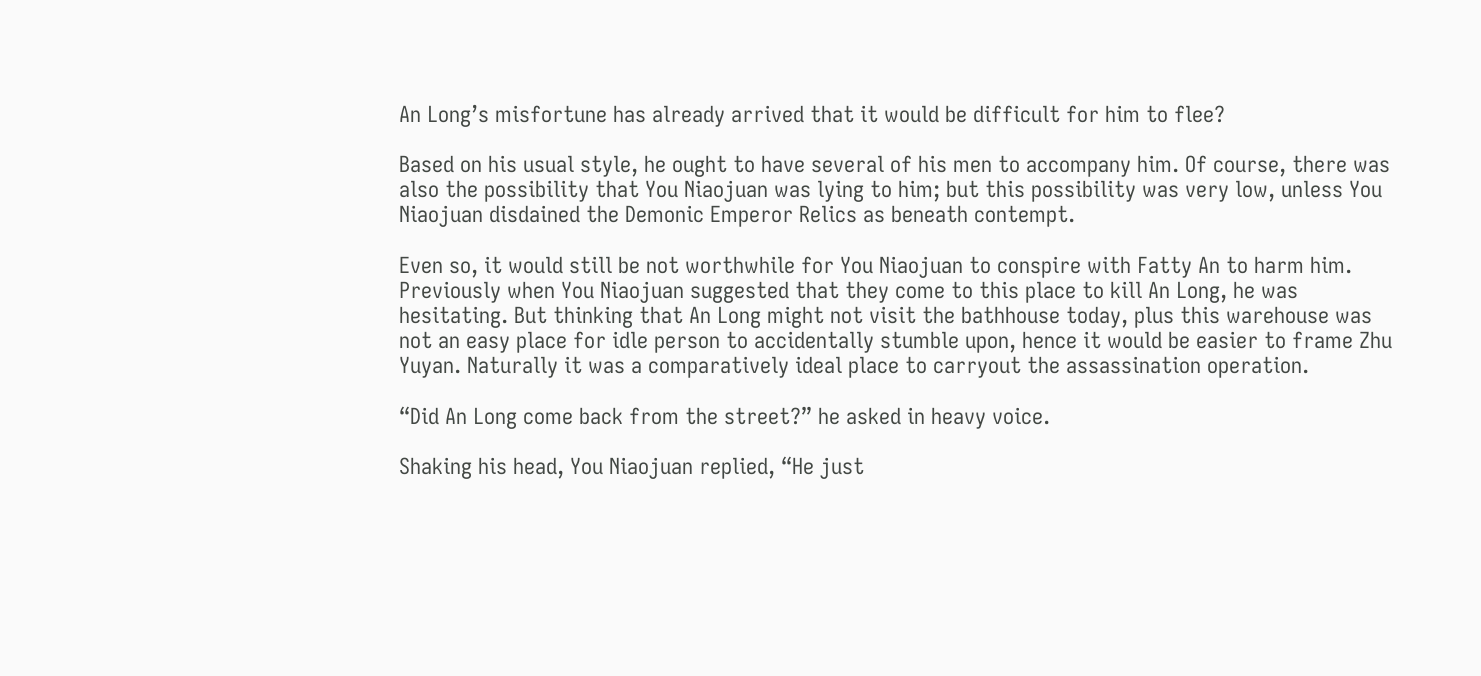An Long’s misfortune has already arrived that it would be difficult for him to flee?

Based on his usual style, he ought to have several of his men to accompany him. Of course, there was also the possibility that You Niaojuan was lying to him; but this possibility was very low, unless You Niaojuan disdained the Demonic Emperor Relics as beneath contempt.

Even so, it would still be not worthwhile for You Niaojuan to conspire with Fatty An to harm him. Previously when You Niaojuan suggested that they come to this place to kill An Long, he was hesitating. But thinking that An Long might not visit the bathhouse today, plus this warehouse was not an easy place for idle person to accidentally stumble upon, hence it would be easier to frame Zhu Yuyan. Naturally it was a comparatively ideal place to carryout the assassination operation.

“Did An Long come back from the street?” he asked in heavy voice.

Shaking his head, You Niaojuan replied, “He just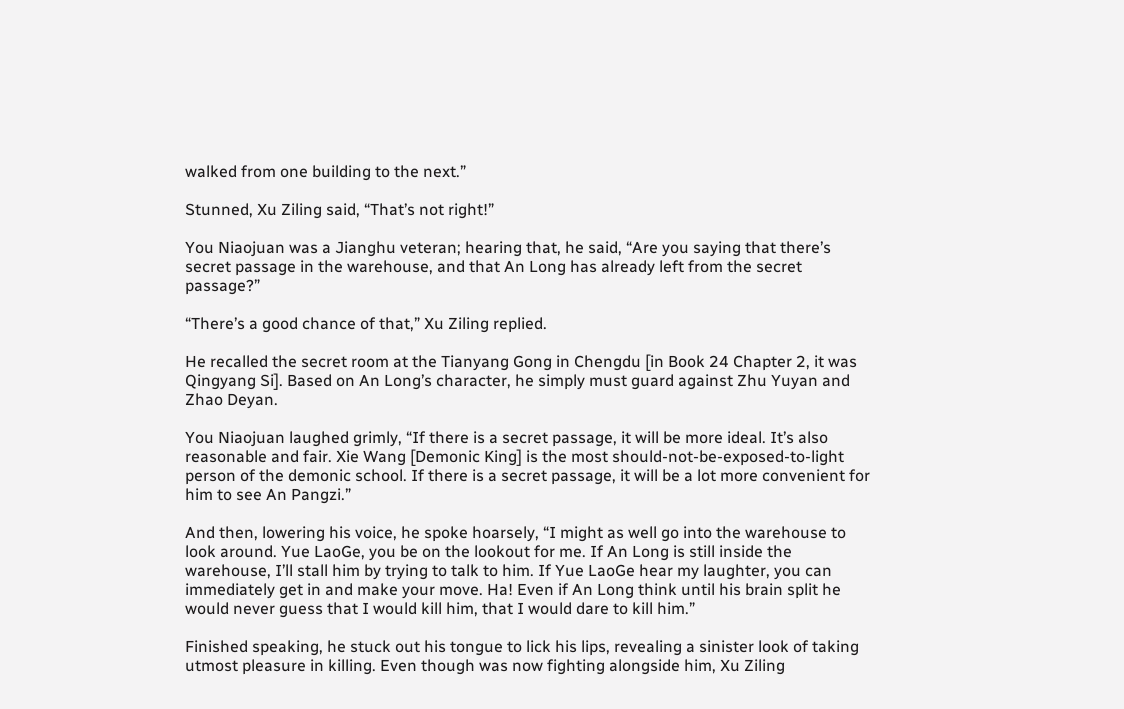walked from one building to the next.”

Stunned, Xu Ziling said, “That’s not right!”

You Niaojuan was a Jianghu veteran; hearing that, he said, “Are you saying that there’s secret passage in the warehouse, and that An Long has already left from the secret passage?”

“There’s a good chance of that,” Xu Ziling replied.

He recalled the secret room at the Tianyang Gong in Chengdu [in Book 24 Chapter 2, it was Qingyang Si]. Based on An Long’s character, he simply must guard against Zhu Yuyan and Zhao Deyan.

You Niaojuan laughed grimly, “If there is a secret passage, it will be more ideal. It’s also reasonable and fair. Xie Wang [Demonic King] is the most should-not-be-exposed-to-light person of the demonic school. If there is a secret passage, it will be a lot more convenient for him to see An Pangzi.”

And then, lowering his voice, he spoke hoarsely, “I might as well go into the warehouse to look around. Yue LaoGe, you be on the lookout for me. If An Long is still inside the warehouse, I’ll stall him by trying to talk to him. If Yue LaoGe hear my laughter, you can immediately get in and make your move. Ha! Even if An Long think until his brain split he would never guess that I would kill him, that I would dare to kill him.”

Finished speaking, he stuck out his tongue to lick his lips, revealing a sinister look of taking utmost pleasure in killing. Even though was now fighting alongside him, Xu Ziling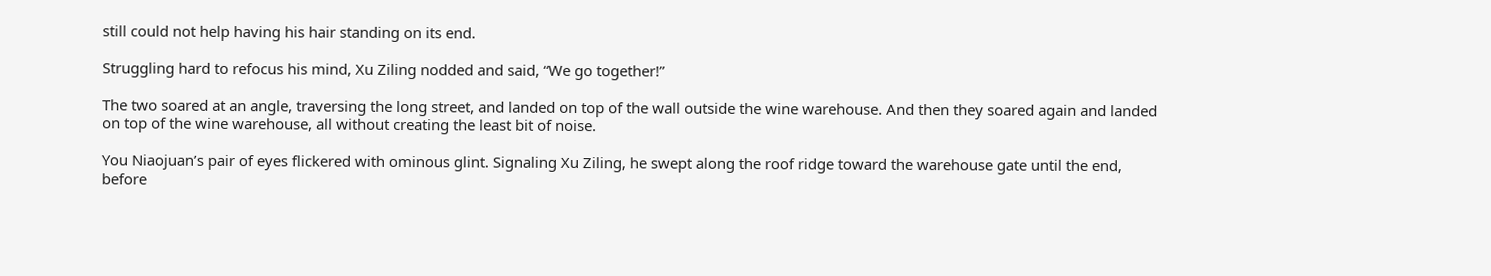still could not help having his hair standing on its end.

Struggling hard to refocus his mind, Xu Ziling nodded and said, “We go together!”

The two soared at an angle, traversing the long street, and landed on top of the wall outside the wine warehouse. And then they soared again and landed on top of the wine warehouse, all without creating the least bit of noise.

You Niaojuan’s pair of eyes flickered with ominous glint. Signaling Xu Ziling, he swept along the roof ridge toward the warehouse gate until the end, before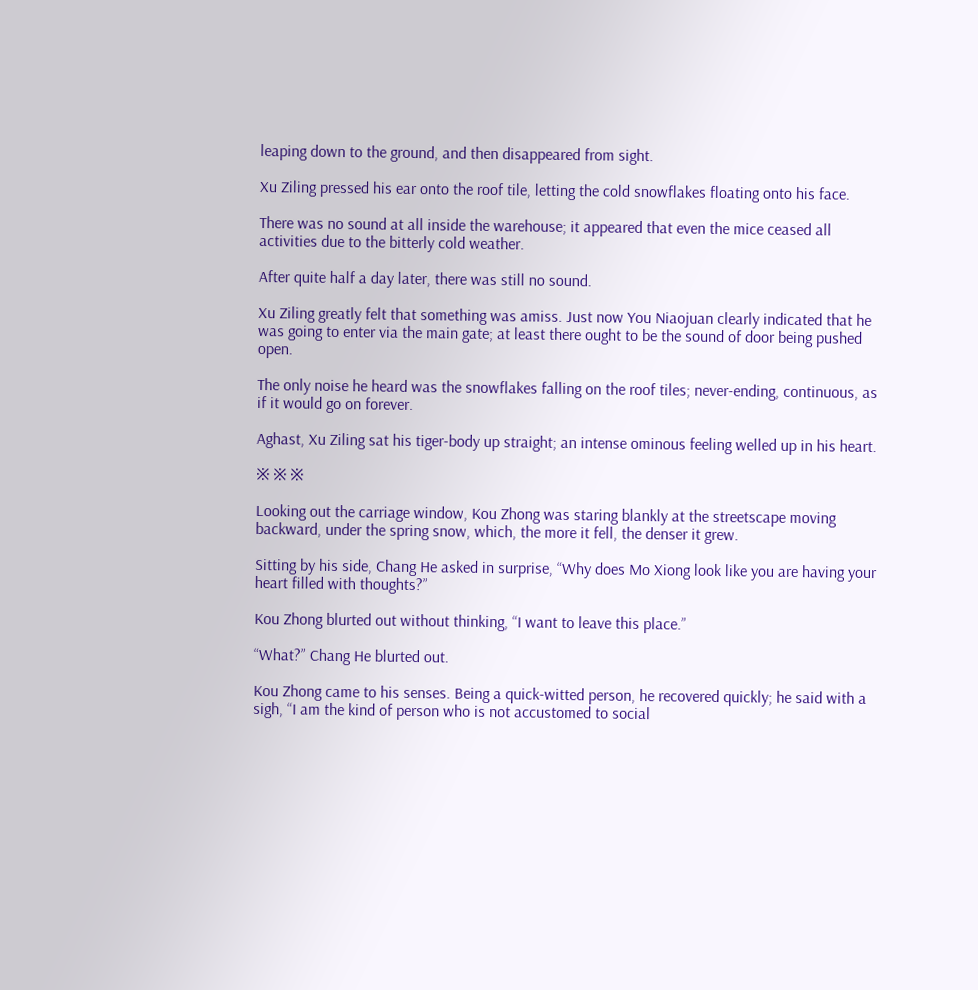leaping down to the ground, and then disappeared from sight.

Xu Ziling pressed his ear onto the roof tile, letting the cold snowflakes floating onto his face.

There was no sound at all inside the warehouse; it appeared that even the mice ceased all activities due to the bitterly cold weather.

After quite half a day later, there was still no sound.

Xu Ziling greatly felt that something was amiss. Just now You Niaojuan clearly indicated that he was going to enter via the main gate; at least there ought to be the sound of door being pushed open.

The only noise he heard was the snowflakes falling on the roof tiles; never-ending, continuous, as if it would go on forever.

Aghast, Xu Ziling sat his tiger-body up straight; an intense ominous feeling welled up in his heart.

※ ※ ※

Looking out the carriage window, Kou Zhong was staring blankly at the streetscape moving backward, under the spring snow, which, the more it fell, the denser it grew.

Sitting by his side, Chang He asked in surprise, “Why does Mo Xiong look like you are having your heart filled with thoughts?”

Kou Zhong blurted out without thinking, “I want to leave this place.”

“What?” Chang He blurted out.

Kou Zhong came to his senses. Being a quick-witted person, he recovered quickly; he said with a sigh, “I am the kind of person who is not accustomed to social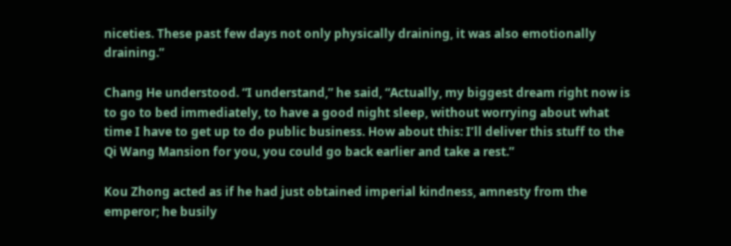niceties. These past few days not only physically draining, it was also emotionally draining.”

Chang He understood. “I understand,” he said, “Actually, my biggest dream right now is to go to bed immediately, to have a good night sleep, without worrying about what time I have to get up to do public business. How about this: I’ll deliver this stuff to the Qi Wang Mansion for you, you could go back earlier and take a rest.”

Kou Zhong acted as if he had just obtained imperial kindness, amnesty from the emperor; he busily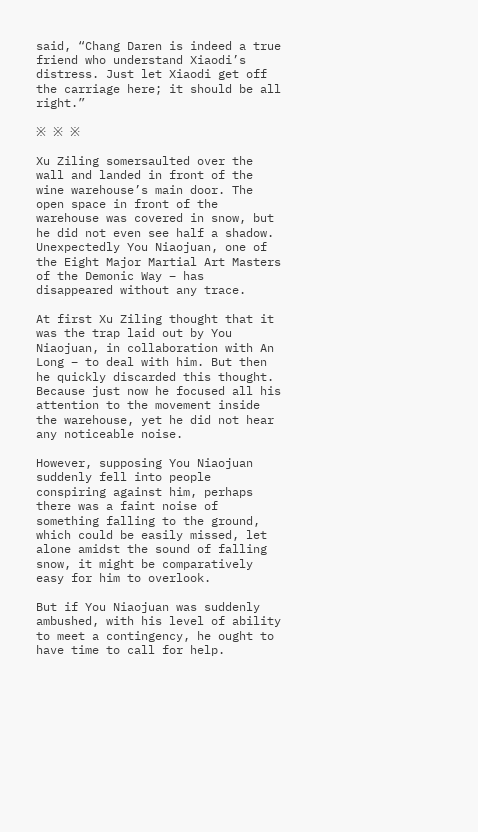said, “Chang Daren is indeed a true friend who understand Xiaodi’s distress. Just let Xiaodi get off the carriage here; it should be all right.”

※ ※ ※

Xu Ziling somersaulted over the wall and landed in front of the wine warehouse’s main door. The open space in front of the warehouse was covered in snow, but he did not even see half a shadow. Unexpectedly You Niaojuan, one of the Eight Major Martial Art Masters of the Demonic Way – has disappeared without any trace.

At first Xu Ziling thought that it was the trap laid out by You Niaojuan, in collaboration with An Long – to deal with him. But then he quickly discarded this thought. Because just now he focused all his attention to the movement inside the warehouse, yet he did not hear any noticeable noise.

However, supposing You Niaojuan suddenly fell into people conspiring against him, perhaps there was a faint noise of something falling to the ground, which could be easily missed, let alone amidst the sound of falling snow, it might be comparatively easy for him to overlook.

But if You Niaojuan was suddenly ambushed, with his level of ability to meet a contingency, he ought to have time to call for help.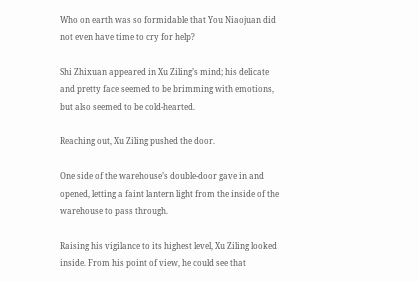Who on earth was so formidable that You Niaojuan did not even have time to cry for help?

Shi Zhixuan appeared in Xu Ziling’s mind; his delicate and pretty face seemed to be brimming with emotions, but also seemed to be cold-hearted.

Reaching out, Xu Ziling pushed the door.

One side of the warehouse’s double-door gave in and opened, letting a faint lantern light from the inside of the warehouse to pass through.

Raising his vigilance to its highest level, Xu Ziling looked inside. From his point of view, he could see that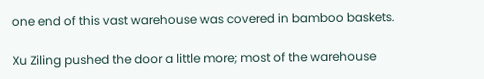one end of this vast warehouse was covered in bamboo baskets.

Xu Ziling pushed the door a little more; most of the warehouse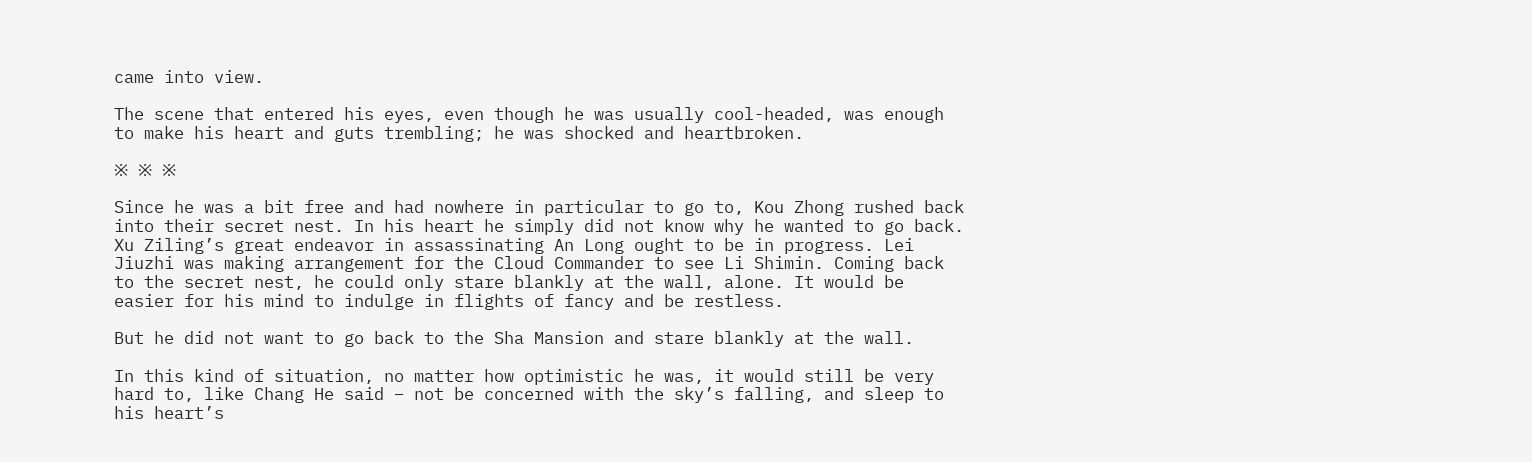came into view.

The scene that entered his eyes, even though he was usually cool-headed, was enough to make his heart and guts trembling; he was shocked and heartbroken.

※ ※ ※

Since he was a bit free and had nowhere in particular to go to, Kou Zhong rushed back into their secret nest. In his heart he simply did not know why he wanted to go back. Xu Ziling’s great endeavor in assassinating An Long ought to be in progress. Lei Jiuzhi was making arrangement for the Cloud Commander to see Li Shimin. Coming back to the secret nest, he could only stare blankly at the wall, alone. It would be easier for his mind to indulge in flights of fancy and be restless.

But he did not want to go back to the Sha Mansion and stare blankly at the wall.

In this kind of situation, no matter how optimistic he was, it would still be very hard to, like Chang He said – not be concerned with the sky’s falling, and sleep to his heart’s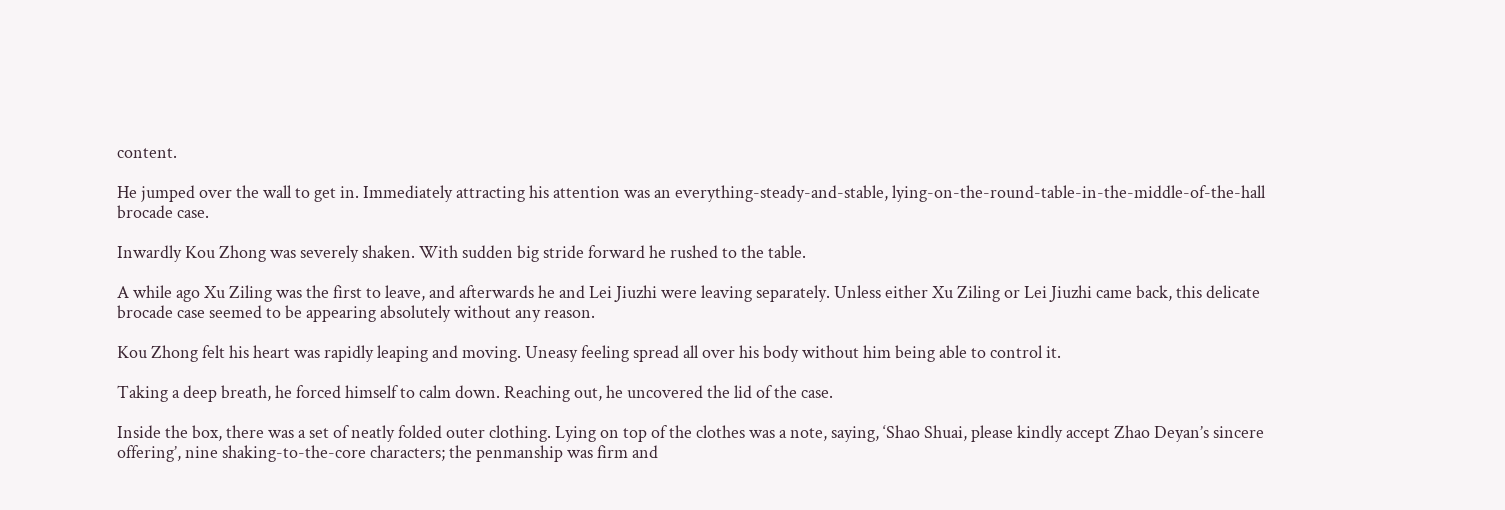content.

He jumped over the wall to get in. Immediately attracting his attention was an everything-steady-and-stable, lying-on-the-round-table-in-the-middle-of-the-hall brocade case.

Inwardly Kou Zhong was severely shaken. With sudden big stride forward he rushed to the table.

A while ago Xu Ziling was the first to leave, and afterwards he and Lei Jiuzhi were leaving separately. Unless either Xu Ziling or Lei Jiuzhi came back, this delicate brocade case seemed to be appearing absolutely without any reason.

Kou Zhong felt his heart was rapidly leaping and moving. Uneasy feeling spread all over his body without him being able to control it.

Taking a deep breath, he forced himself to calm down. Reaching out, he uncovered the lid of the case.

Inside the box, there was a set of neatly folded outer clothing. Lying on top of the clothes was a note, saying, ‘Shao Shuai, please kindly accept Zhao Deyan’s sincere offering’, nine shaking-to-the-core characters; the penmanship was firm and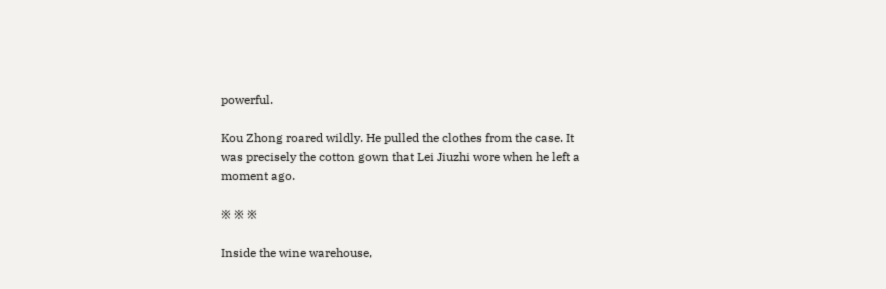powerful.

Kou Zhong roared wildly. He pulled the clothes from the case. It was precisely the cotton gown that Lei Jiuzhi wore when he left a moment ago.

※ ※ ※

Inside the wine warehouse,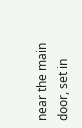near the main door, set in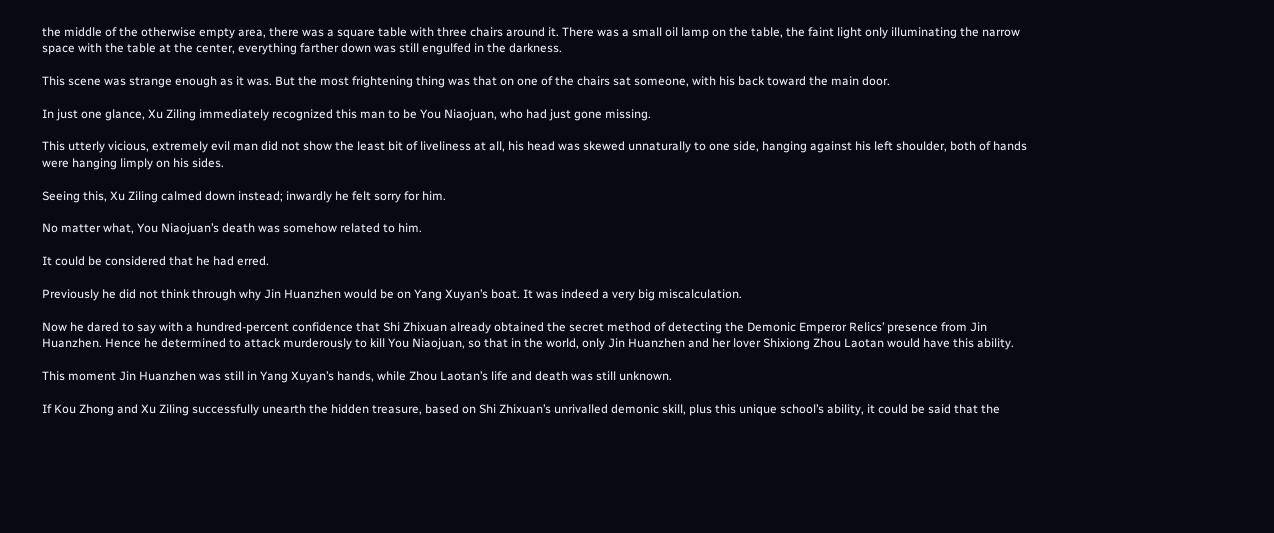the middle of the otherwise empty area, there was a square table with three chairs around it. There was a small oil lamp on the table, the faint light only illuminating the narrow space with the table at the center, everything farther down was still engulfed in the darkness.

This scene was strange enough as it was. But the most frightening thing was that on one of the chairs sat someone, with his back toward the main door.

In just one glance, Xu Ziling immediately recognized this man to be You Niaojuan, who had just gone missing.

This utterly vicious, extremely evil man did not show the least bit of liveliness at all, his head was skewed unnaturally to one side, hanging against his left shoulder, both of hands were hanging limply on his sides.

Seeing this, Xu Ziling calmed down instead; inwardly he felt sorry for him.

No matter what, You Niaojuan’s death was somehow related to him.

It could be considered that he had erred.

Previously he did not think through why Jin Huanzhen would be on Yang Xuyan’s boat. It was indeed a very big miscalculation.

Now he dared to say with a hundred-percent confidence that Shi Zhixuan already obtained the secret method of detecting the Demonic Emperor Relics’ presence from Jin Huanzhen. Hence he determined to attack murderously to kill You Niaojuan, so that in the world, only Jin Huanzhen and her lover Shixiong Zhou Laotan would have this ability.

This moment Jin Huanzhen was still in Yang Xuyan’s hands, while Zhou Laotan’s life and death was still unknown.

If Kou Zhong and Xu Ziling successfully unearth the hidden treasure, based on Shi Zhixuan’s unrivalled demonic skill, plus this unique school’s ability, it could be said that the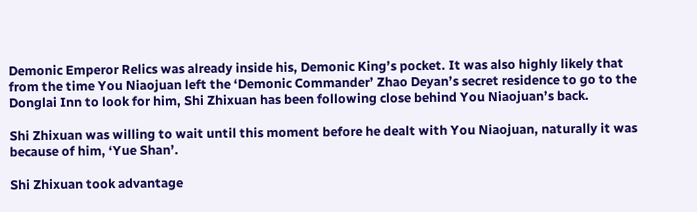Demonic Emperor Relics was already inside his, Demonic King’s pocket. It was also highly likely that from the time You Niaojuan left the ‘Demonic Commander’ Zhao Deyan’s secret residence to go to the Donglai Inn to look for him, Shi Zhixuan has been following close behind You Niaojuan’s back.

Shi Zhixuan was willing to wait until this moment before he dealt with You Niaojuan, naturally it was because of him, ‘Yue Shan’.

Shi Zhixuan took advantage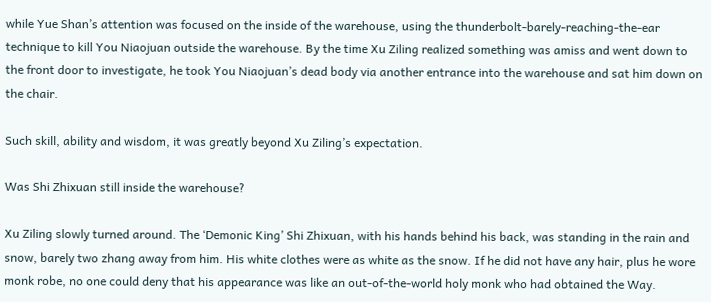while Yue Shan’s attention was focused on the inside of the warehouse, using the thunderbolt-barely-reaching-the-ear technique to kill You Niaojuan outside the warehouse. By the time Xu Ziling realized something was amiss and went down to the front door to investigate, he took You Niaojuan’s dead body via another entrance into the warehouse and sat him down on the chair.

Such skill, ability and wisdom, it was greatly beyond Xu Ziling’s expectation.

Was Shi Zhixuan still inside the warehouse?

Xu Ziling slowly turned around. The ‘Demonic King’ Shi Zhixuan, with his hands behind his back, was standing in the rain and snow, barely two zhang away from him. His white clothes were as white as the snow. If he did not have any hair, plus he wore monk robe, no one could deny that his appearance was like an out-of-the-world holy monk who had obtained the Way.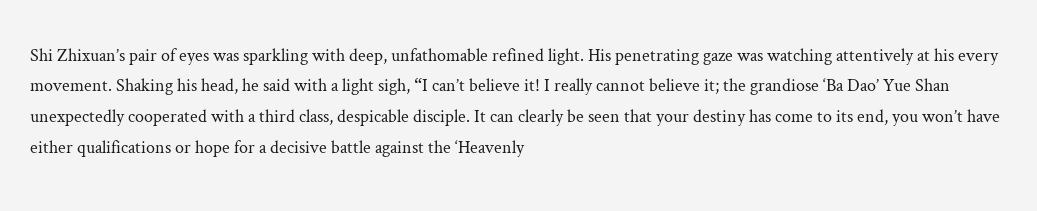Shi Zhixuan’s pair of eyes was sparkling with deep, unfathomable refined light. His penetrating gaze was watching attentively at his every movement. Shaking his head, he said with a light sigh, “I can’t believe it! I really cannot believe it; the grandiose ‘Ba Dao’ Yue Shan unexpectedly cooperated with a third class, despicable disciple. It can clearly be seen that your destiny has come to its end, you won’t have either qualifications or hope for a decisive battle against the ‘Heavenly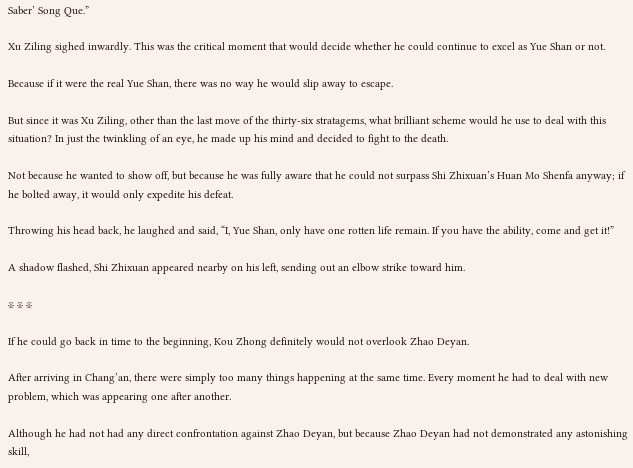Saber’ Song Que.”

Xu Ziling sighed inwardly. This was the critical moment that would decide whether he could continue to excel as Yue Shan or not.

Because if it were the real Yue Shan, there was no way he would slip away to escape.

But since it was Xu Ziling, other than the last move of the thirty-six stratagems, what brilliant scheme would he use to deal with this situation? In just the twinkling of an eye, he made up his mind and decided to fight to the death.

Not because he wanted to show off, but because he was fully aware that he could not surpass Shi Zhixuan’s Huan Mo Shenfa anyway; if he bolted away, it would only expedite his defeat.

Throwing his head back, he laughed and said, “I, Yue Shan, only have one rotten life remain. If you have the ability, come and get it!”

A shadow flashed, Shi Zhixuan appeared nearby on his left, sending out an elbow strike toward him.

※ ※ ※

If he could go back in time to the beginning, Kou Zhong definitely would not overlook Zhao Deyan.

After arriving in Chang’an, there were simply too many things happening at the same time. Every moment he had to deal with new problem, which was appearing one after another.

Although he had not had any direct confrontation against Zhao Deyan, but because Zhao Deyan had not demonstrated any astonishing skill,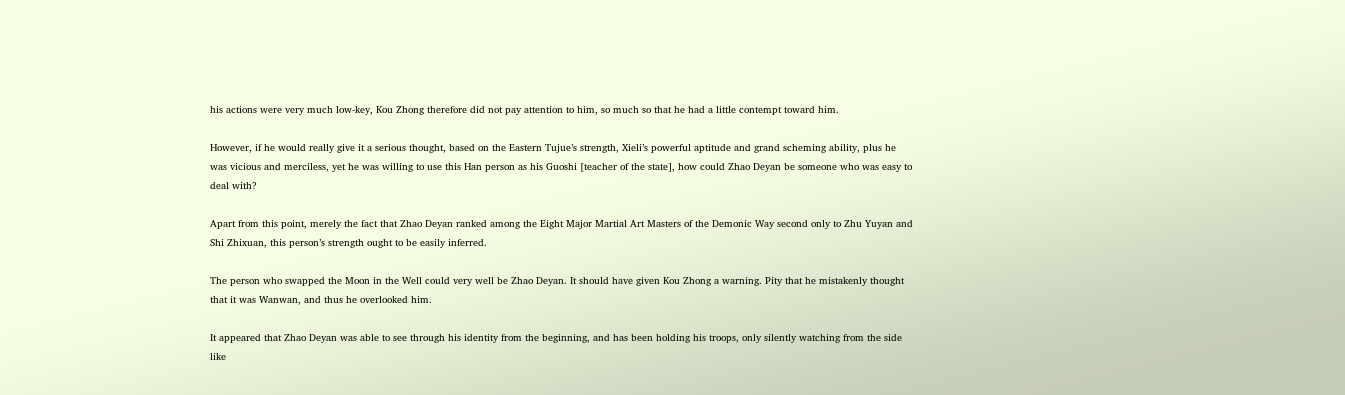his actions were very much low-key, Kou Zhong therefore did not pay attention to him, so much so that he had a little contempt toward him.

However, if he would really give it a serious thought, based on the Eastern Tujue’s strength, Xieli’s powerful aptitude and grand scheming ability, plus he was vicious and merciless, yet he was willing to use this Han person as his Guoshi [teacher of the state], how could Zhao Deyan be someone who was easy to deal with?

Apart from this point, merely the fact that Zhao Deyan ranked among the Eight Major Martial Art Masters of the Demonic Way second only to Zhu Yuyan and Shi Zhixuan, this person’s strength ought to be easily inferred.

The person who swapped the Moon in the Well could very well be Zhao Deyan. It should have given Kou Zhong a warning. Pity that he mistakenly thought that it was Wanwan, and thus he overlooked him.

It appeared that Zhao Deyan was able to see through his identity from the beginning, and has been holding his troops, only silently watching from the side like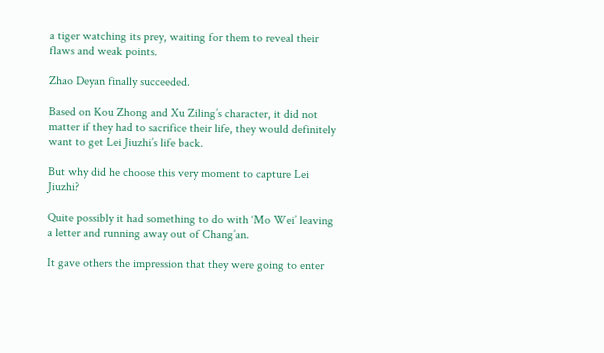a tiger watching its prey, waiting for them to reveal their flaws and weak points.

Zhao Deyan finally succeeded.

Based on Kou Zhong and Xu Ziling’s character, it did not matter if they had to sacrifice their life, they would definitely want to get Lei Jiuzhi’s life back.

But why did he choose this very moment to capture Lei Jiuzhi?

Quite possibly it had something to do with ‘Mo Wei’ leaving a letter and running away out of Chang’an.

It gave others the impression that they were going to enter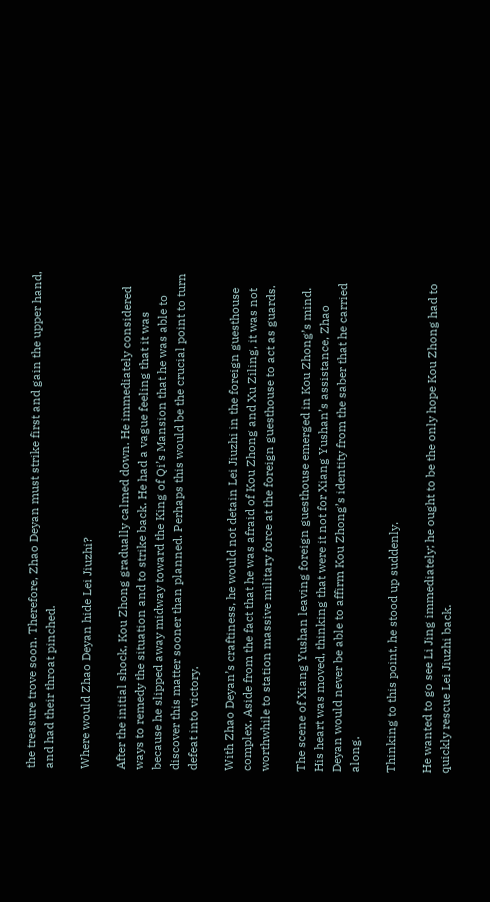the treasure trove soon. Therefore, Zhao Deyan must strike first and gain the upper hand, and had their throat pinched.

Where would Zhao Deyan hide Lei Jiuzhi?

After the initial shock, Kou Zhong gradually calmed down. He immediately considered ways to remedy the situation and to strike back. He had a vague feeling that it was because he slipped away midway toward the King of Qi’s Mansion that he was able to discover this matter sooner than planned. Perhaps this would be the crucial point to turn defeat into victory.

With Zhao Deyan’s craftiness, he would not detain Lei Jiuzhi in the foreign guesthouse complex. Aside from the fact that he was afraid of Kou Zhong and Xu Ziling, it was not worthwhile to station massive military force at the foreign guesthouse to act as guards.

The scene of Xiang Yushan leaving foreign guesthouse emerged in Kou Zhong’s mind. His heart was moved, thinking that were it not for Xiang Yushan’s assistance, Zhao Deyan would never be able to affirm Kou Zhong’s identity from the saber that he carried along.

Thinking to this point, he stood up suddenly.

He wanted to go see Li Jing immediately; he ought to be the only hope Kou Zhong had to quickly rescue Lei Jiuzhi back.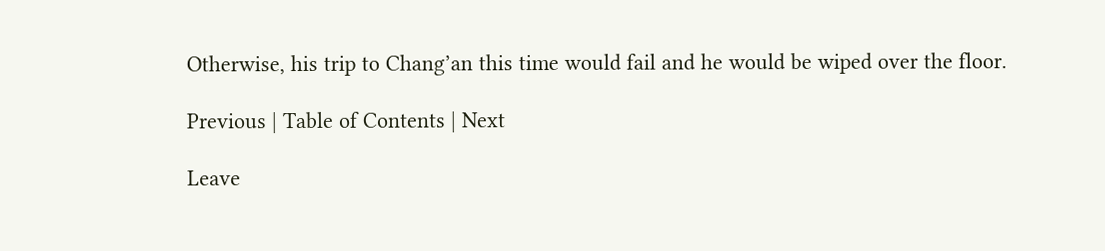Otherwise, his trip to Chang’an this time would fail and he would be wiped over the floor.

Previous | Table of Contents | Next

Leave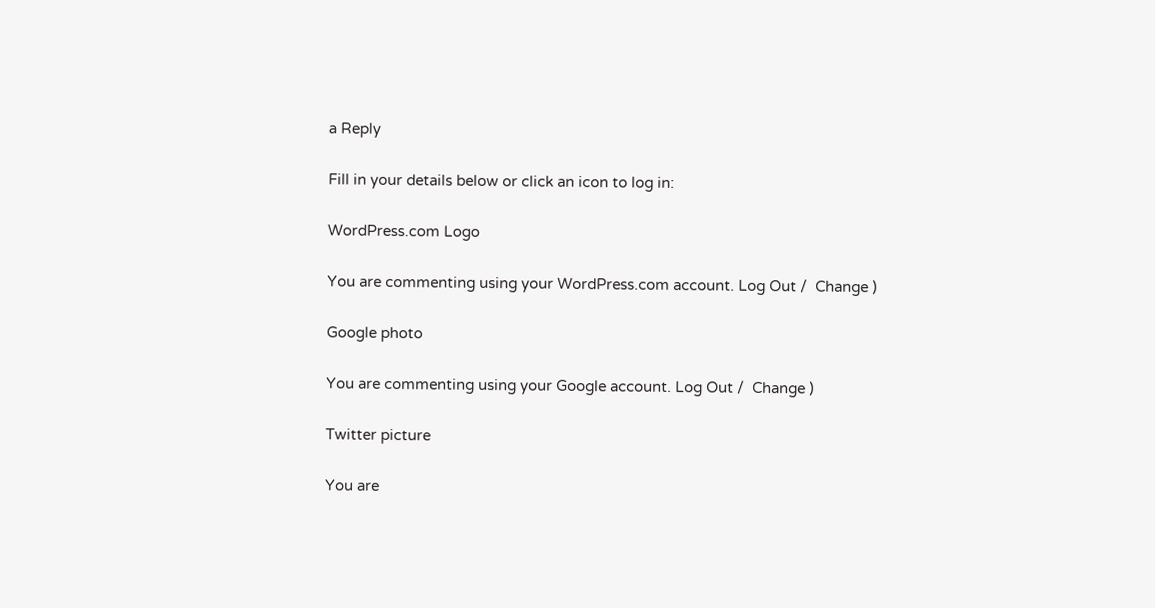a Reply

Fill in your details below or click an icon to log in:

WordPress.com Logo

You are commenting using your WordPress.com account. Log Out /  Change )

Google photo

You are commenting using your Google account. Log Out /  Change )

Twitter picture

You are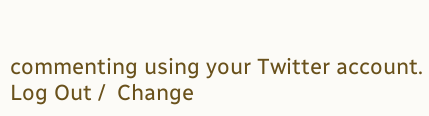commenting using your Twitter account. Log Out /  Change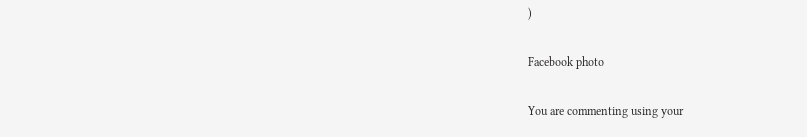)

Facebook photo

You are commenting using your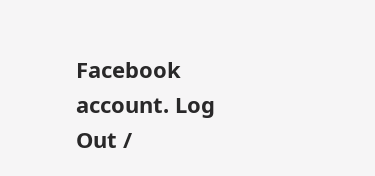Facebook account. Log Out /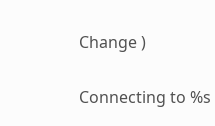Change )

Connecting to %s